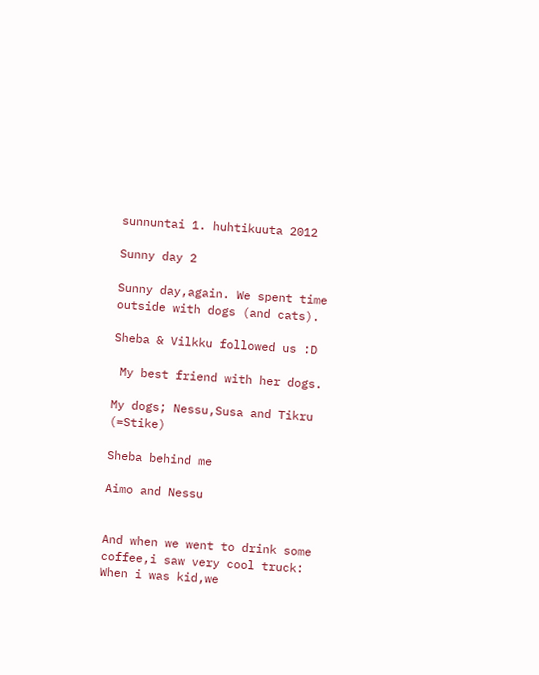sunnuntai 1. huhtikuuta 2012

Sunny day 2

Sunny day,again. We spent time outside with dogs (and cats).

Sheba & Vilkku followed us :D

 My best friend with her dogs.

My dogs; Nessu,Susa and Tikru (=Stike)

Sheba behind me

Aimo and Nessu


And when we went to drink some coffee,i saw very cool truck:
When i was kid,we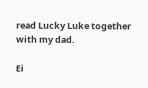read Lucky Luke together with my dad.

Ei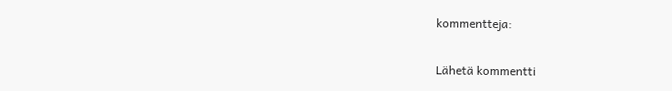kommentteja:

Lähetä kommentti